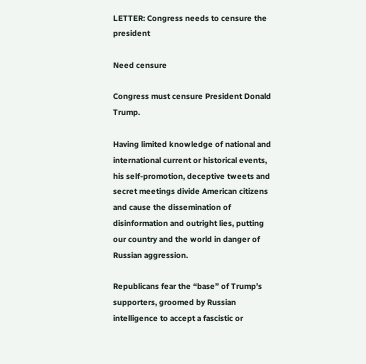LETTER: Congress needs to censure the president

Need censure

Congress must censure President Donald Trump.

Having limited knowledge of national and international current or historical events, his self-promotion, deceptive tweets and secret meetings divide American citizens and cause the dissemination of disinformation and outright lies, putting our country and the world in danger of Russian aggression.

Republicans fear the “base” of Trump’s supporters, groomed by Russian intelligence to accept a fascistic or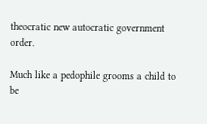theocratic new autocratic government order.

Much like a pedophile grooms a child to be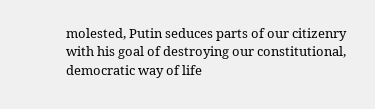molested, Putin seduces parts of our citizenry with his goal of destroying our constitutional, democratic way of life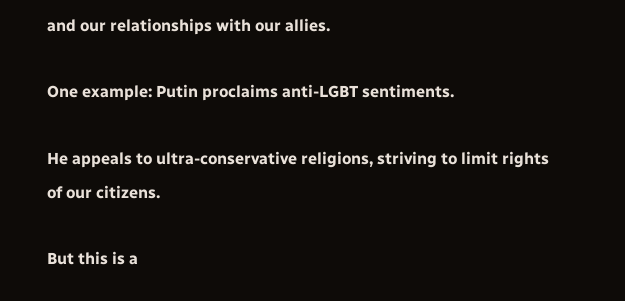and our relationships with our allies.

One example: Putin proclaims anti-LGBT sentiments.

He appeals to ultra-conservative religions, striving to limit rights of our citizens.

But this is a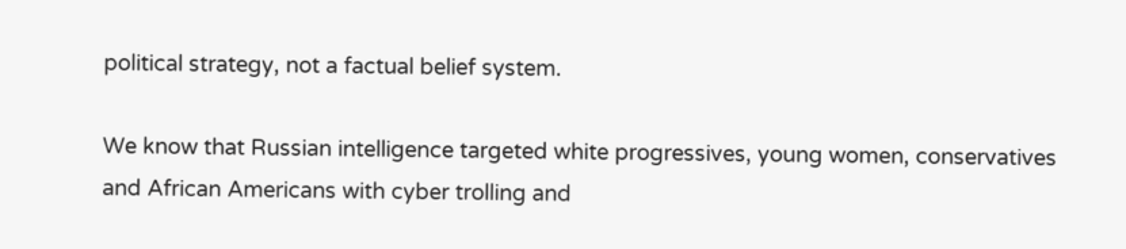political strategy, not a factual belief system.

We know that Russian intelligence targeted white progressives, young women, conservatives and African Americans with cyber trolling and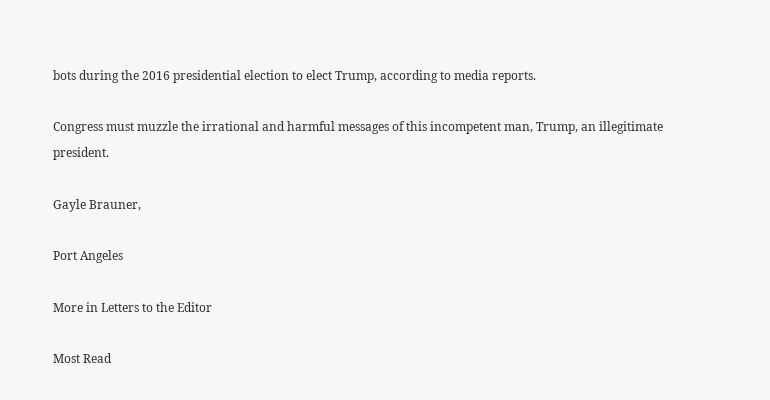bots during the 2016 presidential election to elect Trump, according to media reports.

Congress must muzzle the irrational and harmful messages of this incompetent man, Trump, an illegitimate president.

Gayle Brauner,

Port Angeles

More in Letters to the Editor

Most Read